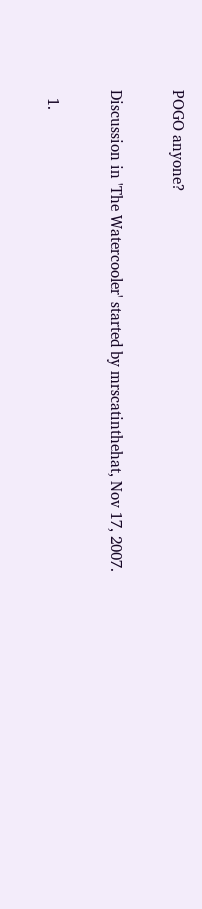POGO anyone?

Discussion in 'The Watercooler' started by mrscatinthehat, Nov 17, 2007.

  1.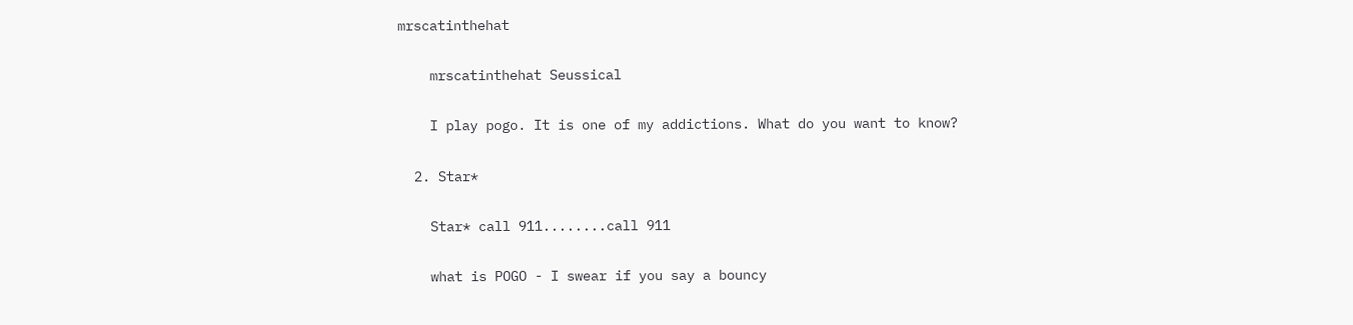mrscatinthehat

    mrscatinthehat Seussical

    I play pogo. It is one of my addictions. What do you want to know?

  2. Star*

    Star* call 911........call 911

    what is POGO - I swear if you say a bouncy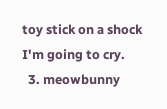toy stick on a shock I'm going to cry.
  3. meowbunny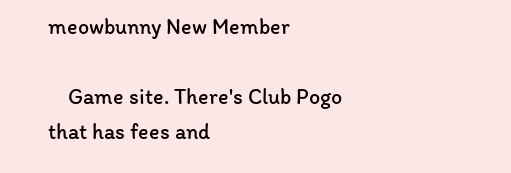meowbunny New Member

    Game site. There's Club Pogo that has fees and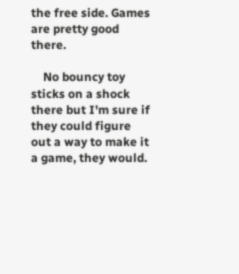the free side. Games are pretty good there.

    No bouncy toy sticks on a shock there but I'm sure if they could figure out a way to make it a game, they would.